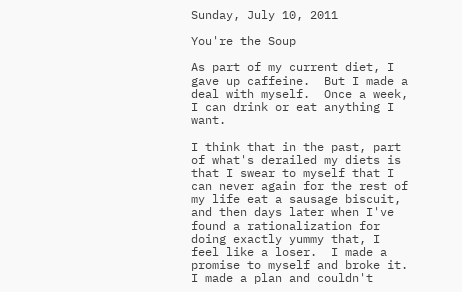Sunday, July 10, 2011

You're the Soup

As part of my current diet, I gave up caffeine.  But I made a deal with myself.  Once a week, I can drink or eat anything I want.

I think that in the past, part of what's derailed my diets is that I swear to myself that I can never again for the rest of my life eat a sausage biscuit, and then days later when I've found a rationalization for doing exactly yummy that, I feel like a loser.  I made a promise to myself and broke it.  I made a plan and couldn't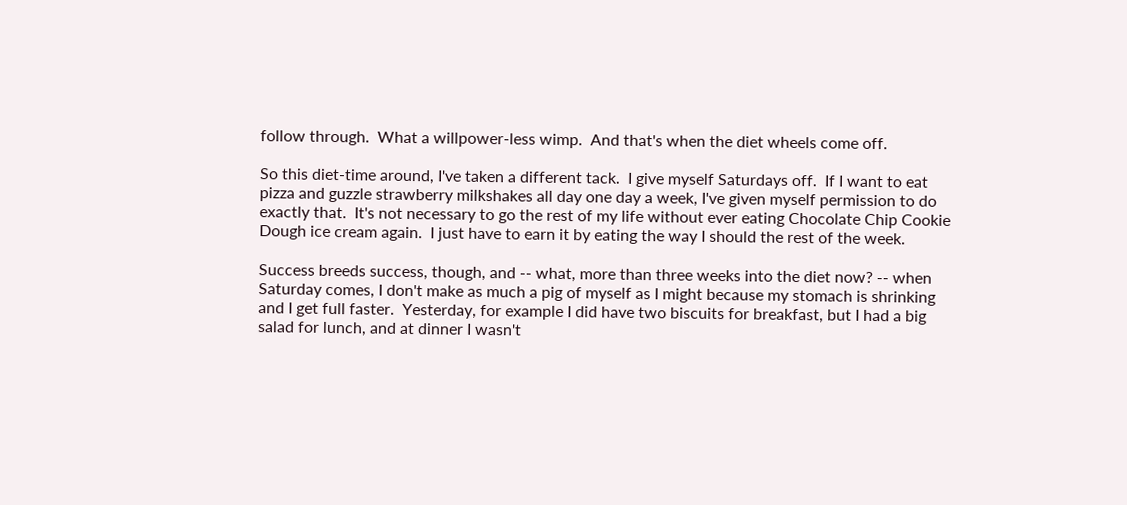follow through.  What a willpower-less wimp.  And that's when the diet wheels come off.

So this diet-time around, I've taken a different tack.  I give myself Saturdays off.  If I want to eat pizza and guzzle strawberry milkshakes all day one day a week, I've given myself permission to do exactly that.  It's not necessary to go the rest of my life without ever eating Chocolate Chip Cookie Dough ice cream again.  I just have to earn it by eating the way I should the rest of the week.

Success breeds success, though, and -- what, more than three weeks into the diet now? -- when Saturday comes, I don't make as much a pig of myself as I might because my stomach is shrinking and I get full faster.  Yesterday, for example I did have two biscuits for breakfast, but I had a big salad for lunch, and at dinner I wasn't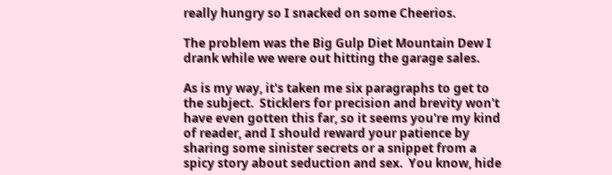really hungry so I snacked on some Cheerios.

The problem was the Big Gulp Diet Mountain Dew I drank while we were out hitting the garage sales.

As is my way, it's taken me six paragraphs to get to the subject.  Sticklers for precision and brevity won't have even gotten this far, so it seems you're my kind of reader, and I should reward your patience by sharing some sinister secrets or a snippet from a spicy story about seduction and sex.  You know, hide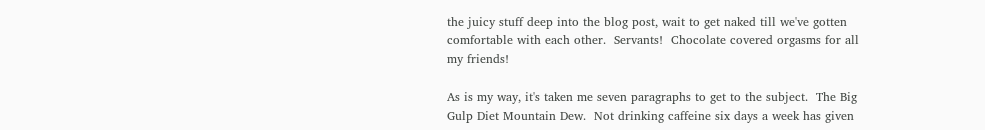the juicy stuff deep into the blog post, wait to get naked till we've gotten comfortable with each other.  Servants!  Chocolate covered orgasms for all my friends!

As is my way, it's taken me seven paragraphs to get to the subject.  The Big Gulp Diet Mountain Dew.  Not drinking caffeine six days a week has given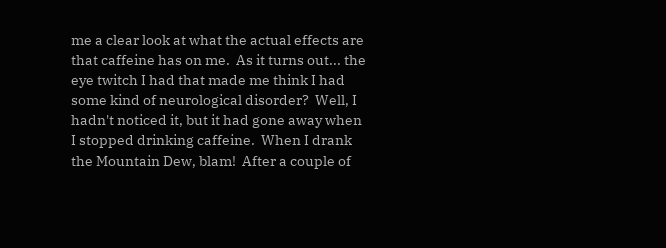me a clear look at what the actual effects are that caffeine has on me.  As it turns out... the eye twitch I had that made me think I had some kind of neurological disorder?  Well, I hadn't noticed it, but it had gone away when I stopped drinking caffeine.  When I drank the Mountain Dew, blam!  After a couple of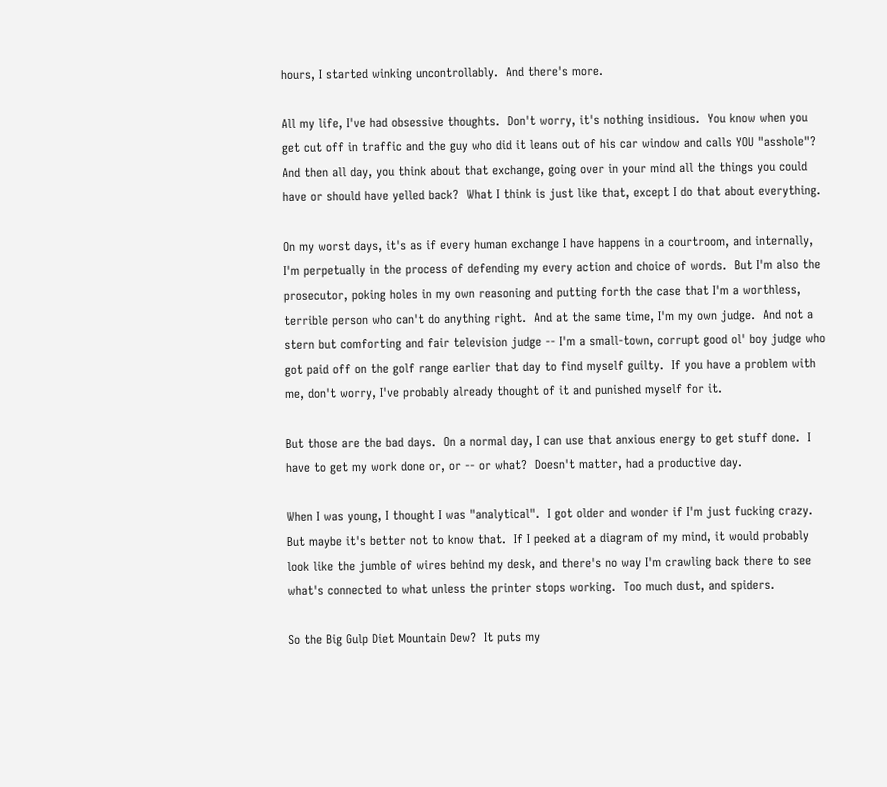hours, I started winking uncontrollably.  And there's more.

All my life, I've had obsessive thoughts.  Don't worry, it's nothing insidious.  You know when you get cut off in traffic and the guy who did it leans out of his car window and calls YOU "asshole"?  And then all day, you think about that exchange, going over in your mind all the things you could have or should have yelled back?  What I think is just like that, except I do that about everything.

On my worst days, it's as if every human exchange I have happens in a courtroom, and internally, I'm perpetually in the process of defending my every action and choice of words.  But I'm also the prosecutor, poking holes in my own reasoning and putting forth the case that I'm a worthless, terrible person who can't do anything right.  And at the same time, I'm my own judge.  And not a stern but comforting and fair television judge -- I'm a small-town, corrupt good ol' boy judge who got paid off on the golf range earlier that day to find myself guilty.  If you have a problem with me, don't worry, I've probably already thought of it and punished myself for it.

But those are the bad days.  On a normal day, I can use that anxious energy to get stuff done.  I have to get my work done or, or -- or what?  Doesn't matter, had a productive day.

When I was young, I thought I was "analytical".  I got older and wonder if I'm just fucking crazy.  But maybe it's better not to know that.  If I peeked at a diagram of my mind, it would probably look like the jumble of wires behind my desk, and there's no way I'm crawling back there to see what's connected to what unless the printer stops working.  Too much dust, and spiders.

So the Big Gulp Diet Mountain Dew?  It puts my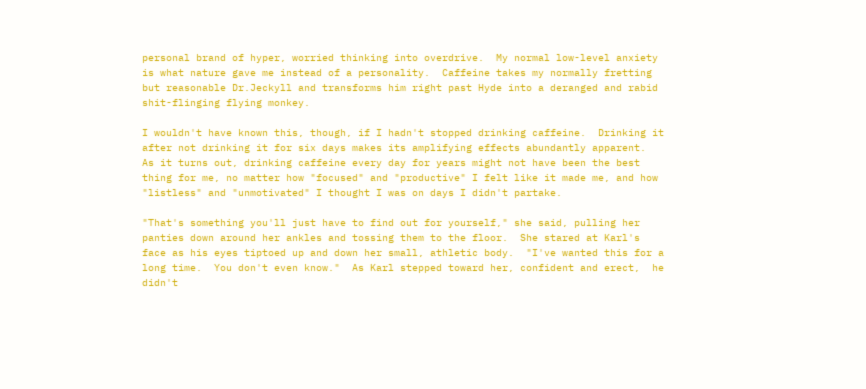personal brand of hyper, worried thinking into overdrive.  My normal low-level anxiety is what nature gave me instead of a personality.  Caffeine takes my normally fretting but reasonable Dr.Jeckyll and transforms him right past Hyde into a deranged and rabid shit-flinging flying monkey.

I wouldn't have known this, though, if I hadn't stopped drinking caffeine.  Drinking it after not drinking it for six days makes its amplifying effects abundantly apparent.  As it turns out, drinking caffeine every day for years might not have been the best thing for me, no matter how "focused" and "productive" I felt like it made me, and how "listless" and "unmotivated" I thought I was on days I didn't partake.

"That's something you'll just have to find out for yourself," she said, pulling her panties down around her ankles and tossing them to the floor.  She stared at Karl's face as his eyes tiptoed up and down her small, athletic body.  "I've wanted this for a long time.  You don't even know."  As Karl stepped toward her, confident and erect,  he didn't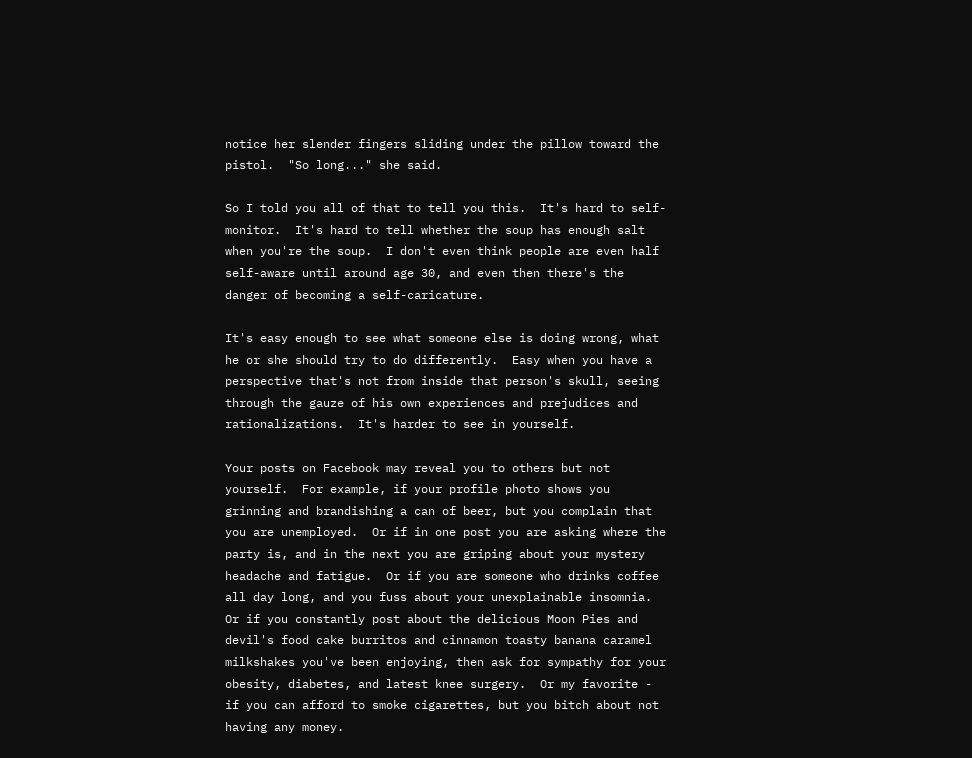notice her slender fingers sliding under the pillow toward the pistol.  "So long..." she said.

So I told you all of that to tell you this.  It's hard to self-monitor.  It's hard to tell whether the soup has enough salt when you're the soup.  I don't even think people are even half self-aware until around age 30, and even then there's the danger of becoming a self-caricature.

It's easy enough to see what someone else is doing wrong, what he or she should try to do differently.  Easy when you have a perspective that's not from inside that person's skull, seeing through the gauze of his own experiences and prejudices and rationalizations.  It's harder to see in yourself.

Your posts on Facebook may reveal you to others but not yourself.  For example, if your profile photo shows you grinning and brandishing a can of beer, but you complain that you are unemployed.  Or if in one post you are asking where the party is, and in the next you are griping about your mystery headache and fatigue.  Or if you are someone who drinks coffee all day long, and you fuss about your unexplainable insomnia.  Or if you constantly post about the delicious Moon Pies and devil's food cake burritos and cinnamon toasty banana caramel milkshakes you've been enjoying, then ask for sympathy for your obesity, diabetes, and latest knee surgery.  Or my favorite - if you can afford to smoke cigarettes, but you bitch about not having any money.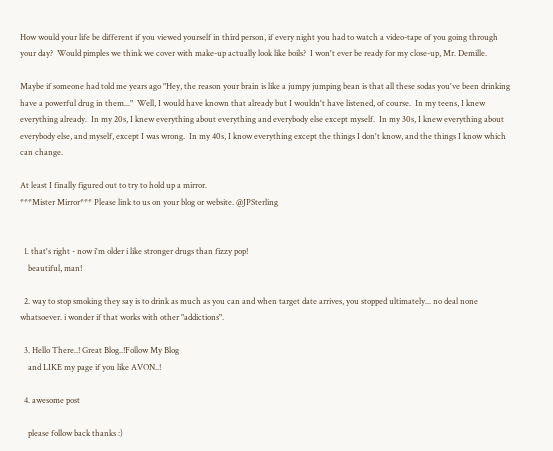How would your life be different if you viewed yourself in third person, if every night you had to watch a video-tape of you going through your day?  Would pimples we think we cover with make-up actually look like boils?  I won't ever be ready for my close-up, Mr. Demille.

Maybe if someone had told me years ago "Hey, the reason your brain is like a jumpy jumping bean is that all these sodas you've been drinking have a powerful drug in them..."  Well, I would have known that already but I wouldn't have listened, of course.  In my teens, I knew everything already.  In my 20s, I knew everything about everything and everybody else except myself.  In my 30s, I knew everything about everybody else, and myself, except I was wrong.  In my 40s, I know everything except the things I don't know, and the things I know which can change.

At least I finally figured out to try to hold up a mirror.
***Mister Mirror*** Please link to us on your blog or website. @JPSterling


  1. that's right - now i'm older i like stronger drugs than fizzy pop!
    beautiful, man!

  2. way to stop smoking they say is to drink as much as you can and when target date arrives, you stopped ultimately... no deal none whatsoever. i wonder if that works with other "addictions".

  3. Hello There..! Great Blog..!Follow My Blog
    and LIKE my page if you like AVON..!

  4. awesome post

    please follow back thanks :)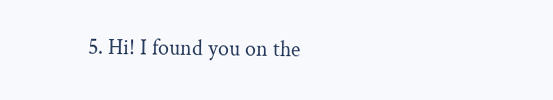5. Hi! I found you on the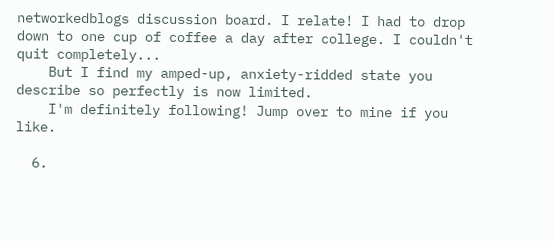networkedblogs discussion board. I relate! I had to drop down to one cup of coffee a day after college. I couldn't quit completely...
    But I find my amped-up, anxiety-ridded state you describe so perfectly is now limited.
    I'm definitely following! Jump over to mine if you like.

  6.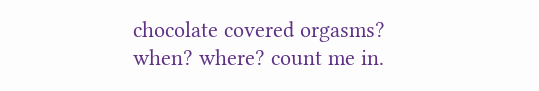chocolate covered orgasms? when? where? count me in.